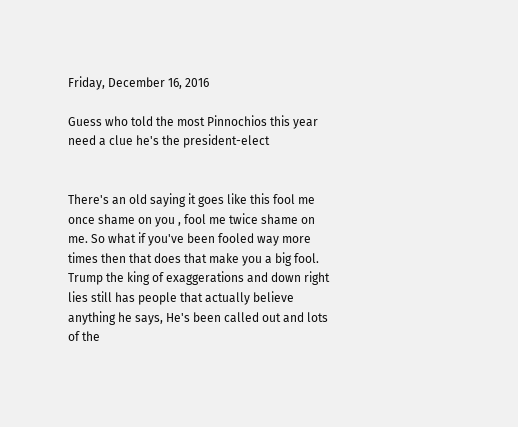Friday, December 16, 2016

Guess who told the most Pinnochios this year need a clue he's the president-elect


There's an old saying it goes like this fool me once shame on you , fool me twice shame on me. So what if you've been fooled way more times then that does that make you a big fool. Trump the king of exaggerations and down right lies still has people that actually believe anything he says, He's been called out and lots of the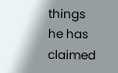things he has claimed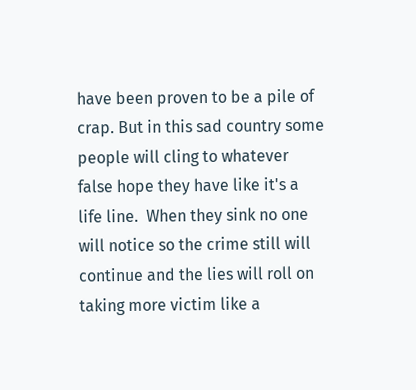have been proven to be a pile of crap. But in this sad country some people will cling to whatever false hope they have like it's a life line.  When they sink no one will notice so the crime still will continue and the lies will roll on taking more victim like a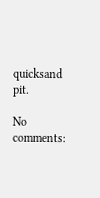quicksand pit.

No comments: